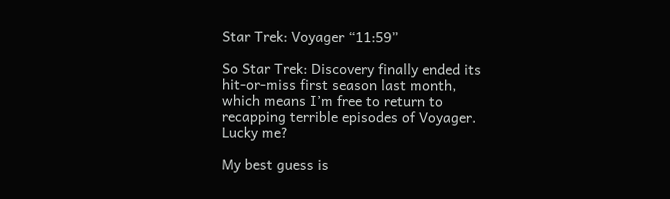Star Trek: Voyager “11:59”

So Star Trek: Discovery finally ended its hit-or-miss first season last month, which means I’m free to return to recapping terrible episodes of Voyager. Lucky me?

My best guess is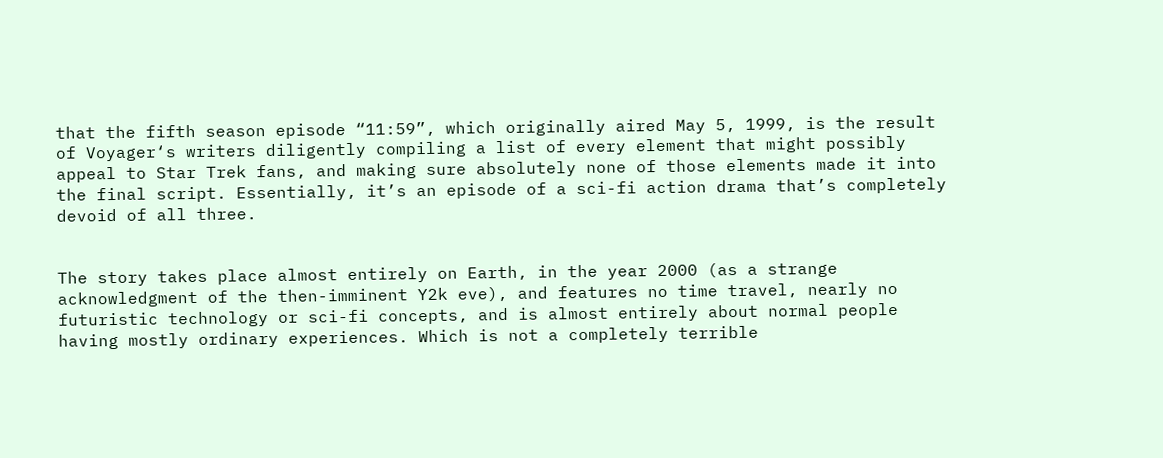that the fifth season episode “11:59”, which originally aired May 5, 1999, is the result of Voyager‘s writers diligently compiling a list of every element that might possibly appeal to Star Trek fans, and making sure absolutely none of those elements made it into the final script. Essentially, it’s an episode of a sci-fi action drama that’s completely devoid of all three.


The story takes place almost entirely on Earth, in the year 2000 (as a strange acknowledgment of the then-imminent Y2k eve), and features no time travel, nearly no futuristic technology or sci-fi concepts, and is almost entirely about normal people having mostly ordinary experiences. Which is not a completely terrible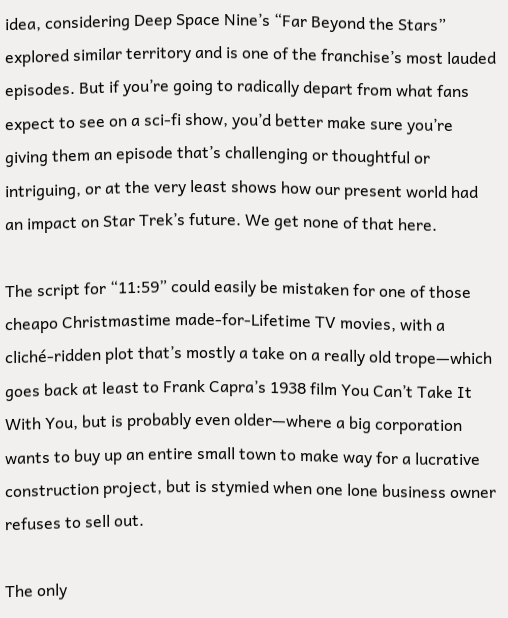idea, considering Deep Space Nine’s “Far Beyond the Stars” explored similar territory and is one of the franchise’s most lauded episodes. But if you’re going to radically depart from what fans expect to see on a sci-fi show, you’d better make sure you’re giving them an episode that’s challenging or thoughtful or intriguing, or at the very least shows how our present world had an impact on Star Trek’s future. We get none of that here.

The script for “11:59” could easily be mistaken for one of those cheapo Christmastime made-for-Lifetime TV movies, with a cliché-ridden plot that’s mostly a take on a really old trope—which goes back at least to Frank Capra’s 1938 film You Can’t Take It With You, but is probably even older—where a big corporation wants to buy up an entire small town to make way for a lucrative construction project, but is stymied when one lone business owner refuses to sell out.

The only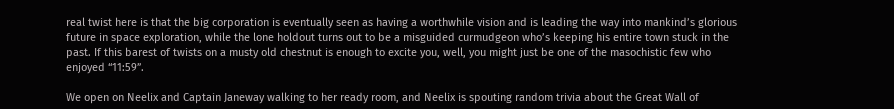real twist here is that the big corporation is eventually seen as having a worthwhile vision and is leading the way into mankind’s glorious future in space exploration, while the lone holdout turns out to be a misguided curmudgeon who’s keeping his entire town stuck in the past. If this barest of twists on a musty old chestnut is enough to excite you, well, you might just be one of the masochistic few who enjoyed “11:59”.

We open on Neelix and Captain Janeway walking to her ready room, and Neelix is spouting random trivia about the Great Wall of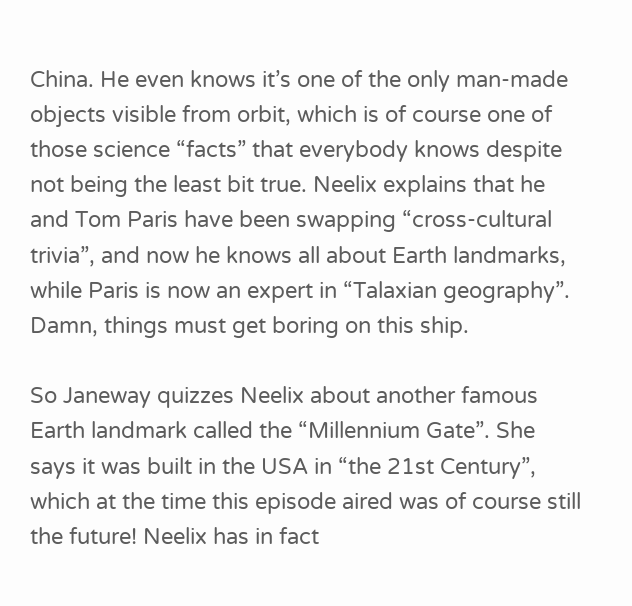China. He even knows it’s one of the only man-made objects visible from orbit, which is of course one of those science “facts” that everybody knows despite not being the least bit true. Neelix explains that he and Tom Paris have been swapping “cross-cultural trivia”, and now he knows all about Earth landmarks, while Paris is now an expert in “Talaxian geography”. Damn, things must get boring on this ship.

So Janeway quizzes Neelix about another famous Earth landmark called the “Millennium Gate”. She says it was built in the USA in “the 21st Century”, which at the time this episode aired was of course still the future! Neelix has in fact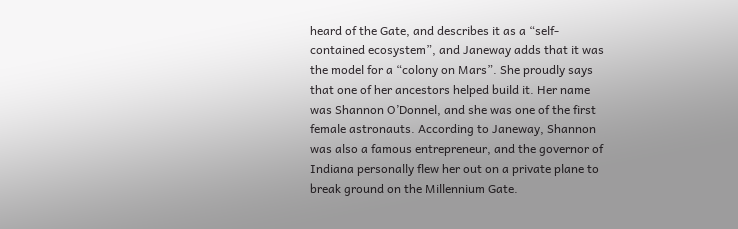heard of the Gate, and describes it as a “self-contained ecosystem”, and Janeway adds that it was the model for a “colony on Mars”. She proudly says that one of her ancestors helped build it. Her name was Shannon O’Donnel, and she was one of the first female astronauts. According to Janeway, Shannon was also a famous entrepreneur, and the governor of Indiana personally flew her out on a private plane to break ground on the Millennium Gate.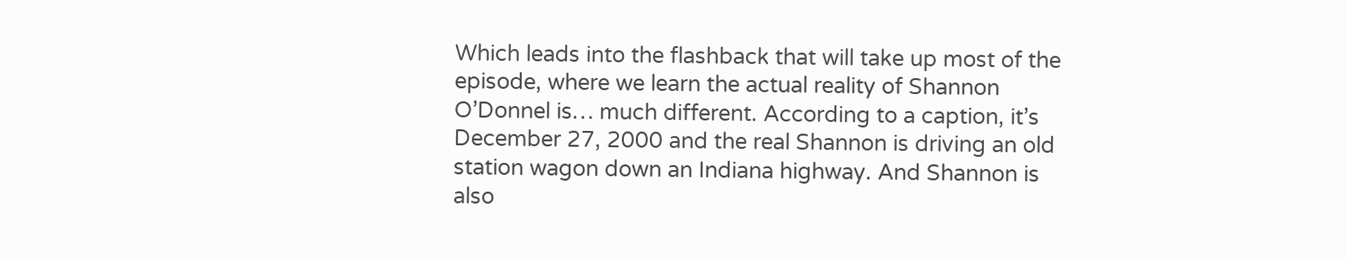Which leads into the flashback that will take up most of the episode, where we learn the actual reality of Shannon O’Donnel is… much different. According to a caption, it’s December 27, 2000 and the real Shannon is driving an old station wagon down an Indiana highway. And Shannon is also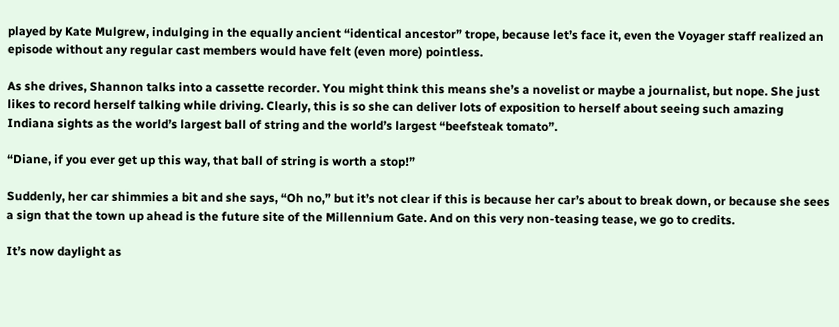played by Kate Mulgrew, indulging in the equally ancient “identical ancestor” trope, because let’s face it, even the Voyager staff realized an episode without any regular cast members would have felt (even more) pointless.

As she drives, Shannon talks into a cassette recorder. You might think this means she’s a novelist or maybe a journalist, but nope. She just likes to record herself talking while driving. Clearly, this is so she can deliver lots of exposition to herself about seeing such amazing Indiana sights as the world’s largest ball of string and the world’s largest “beefsteak tomato”.

“Diane, if you ever get up this way, that ball of string is worth a stop!”

Suddenly, her car shimmies a bit and she says, “Oh no,” but it’s not clear if this is because her car’s about to break down, or because she sees a sign that the town up ahead is the future site of the Millennium Gate. And on this very non-teasing tease, we go to credits.

It’s now daylight as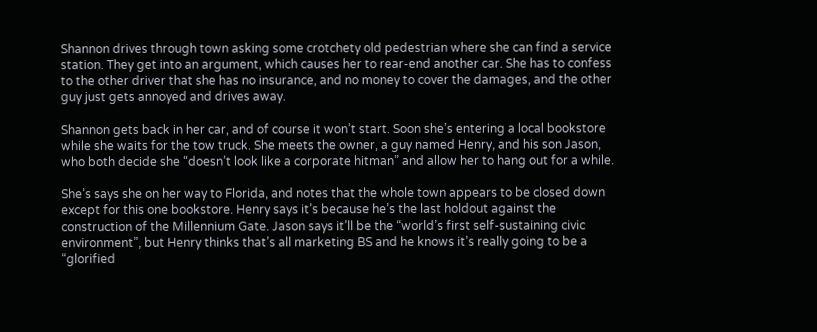Shannon drives through town asking some crotchety old pedestrian where she can find a service station. They get into an argument, which causes her to rear-end another car. She has to confess to the other driver that she has no insurance, and no money to cover the damages, and the other guy just gets annoyed and drives away.

Shannon gets back in her car, and of course it won’t start. Soon she’s entering a local bookstore while she waits for the tow truck. She meets the owner, a guy named Henry, and his son Jason, who both decide she “doesn’t look like a corporate hitman” and allow her to hang out for a while.

She’s says she on her way to Florida, and notes that the whole town appears to be closed down except for this one bookstore. Henry says it’s because he’s the last holdout against the construction of the Millennium Gate. Jason says it’ll be the “world’s first self-sustaining civic environment”, but Henry thinks that’s all marketing BS and he knows it’s really going to be a “glorified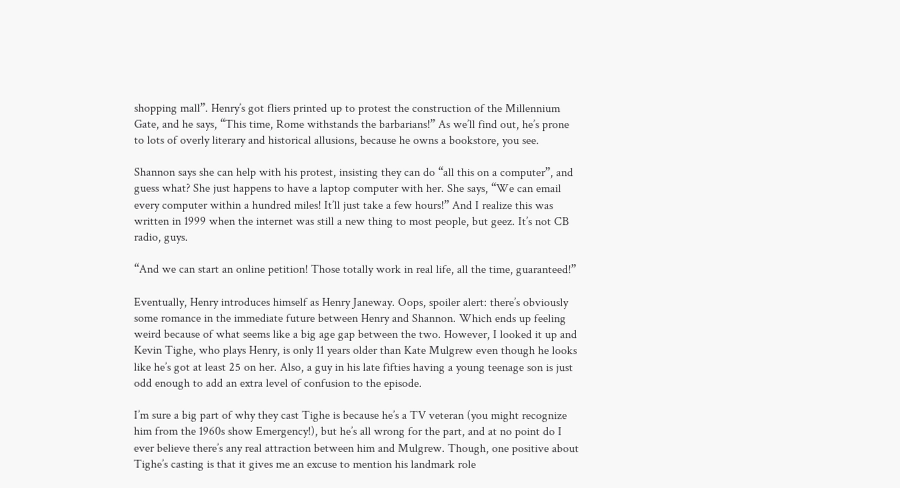shopping mall”. Henry’s got fliers printed up to protest the construction of the Millennium Gate, and he says, “This time, Rome withstands the barbarians!” As we’ll find out, he’s prone to lots of overly literary and historical allusions, because he owns a bookstore, you see.

Shannon says she can help with his protest, insisting they can do “all this on a computer”, and guess what? She just happens to have a laptop computer with her. She says, “We can email every computer within a hundred miles! It’ll just take a few hours!” And I realize this was written in 1999 when the internet was still a new thing to most people, but geez. It’s not CB radio, guys.

“And we can start an online petition! Those totally work in real life, all the time, guaranteed!”

Eventually, Henry introduces himself as Henry Janeway. Oops, spoiler alert: there’s obviously some romance in the immediate future between Henry and Shannon. Which ends up feeling weird because of what seems like a big age gap between the two. However, I looked it up and Kevin Tighe, who plays Henry, is only 11 years older than Kate Mulgrew even though he looks like he’s got at least 25 on her. Also, a guy in his late fifties having a young teenage son is just odd enough to add an extra level of confusion to the episode.

I’m sure a big part of why they cast Tighe is because he’s a TV veteran (you might recognize him from the 1960s show Emergency!), but he’s all wrong for the part, and at no point do I ever believe there’s any real attraction between him and Mulgrew. Though, one positive about Tighe’s casting is that it gives me an excuse to mention his landmark role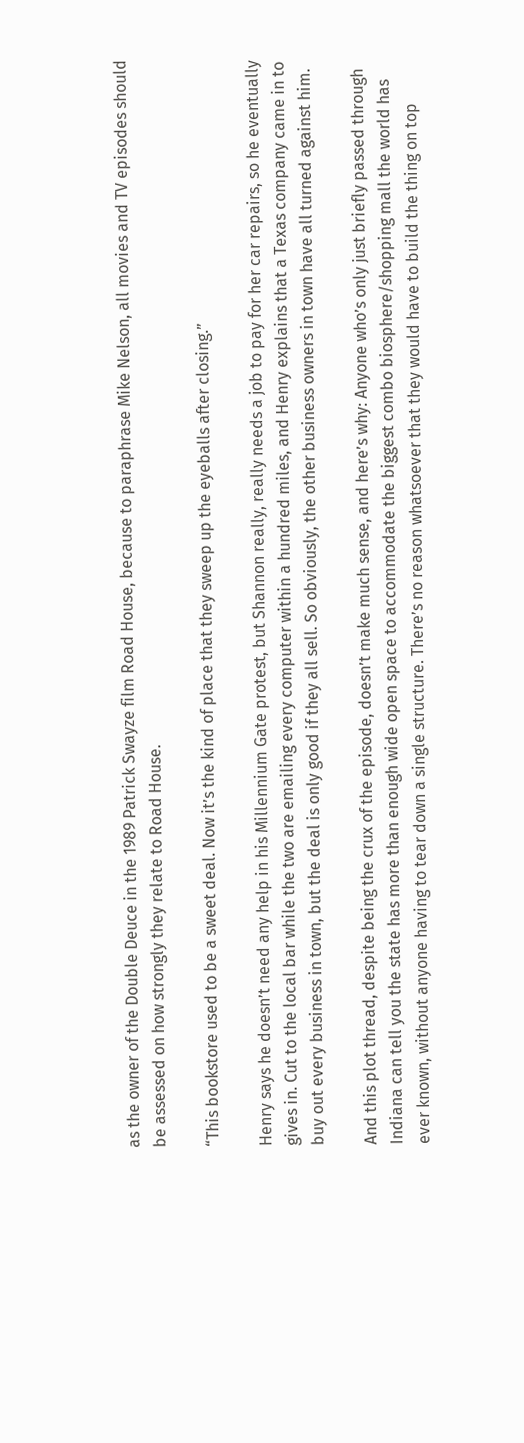as the owner of the Double Deuce in the 1989 Patrick Swayze film Road House, because to paraphrase Mike Nelson, all movies and TV episodes should be assessed on how strongly they relate to Road House.

“This bookstore used to be a sweet deal. Now it’s the kind of place that they sweep up the eyeballs after closing.”

Henry says he doesn’t need any help in his Millennium Gate protest, but Shannon really, really needs a job to pay for her car repairs, so he eventually gives in. Cut to the local bar while the two are emailing every computer within a hundred miles, and Henry explains that a Texas company came in to buy out every business in town, but the deal is only good if they all sell. So obviously, the other business owners in town have all turned against him.

And this plot thread, despite being the crux of the episode, doesn’t make much sense, and here’s why: Anyone who’s only just briefly passed through Indiana can tell you the state has more than enough wide open space to accommodate the biggest combo biosphere/shopping mall the world has ever known, without anyone having to tear down a single structure. There’s no reason whatsoever that they would have to build the thing on top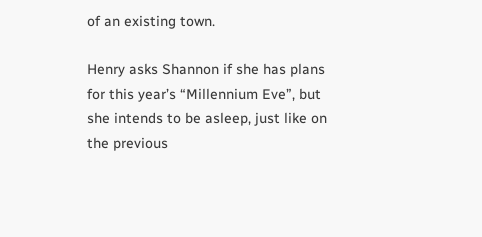of an existing town.

Henry asks Shannon if she has plans for this year’s “Millennium Eve”, but she intends to be asleep, just like on the previous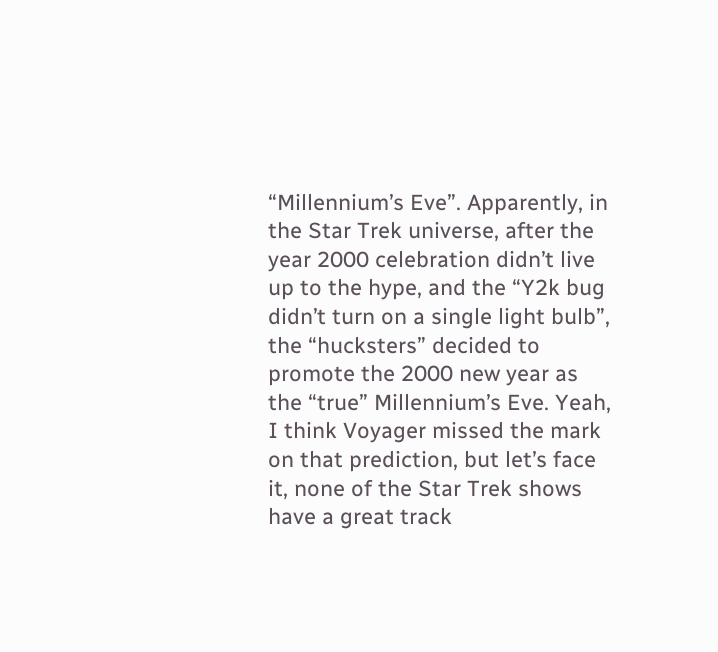“Millennium’s Eve”. Apparently, in the Star Trek universe, after the year 2000 celebration didn’t live up to the hype, and the “Y2k bug didn’t turn on a single light bulb”, the “hucksters” decided to promote the 2000 new year as the “true” Millennium’s Eve. Yeah, I think Voyager missed the mark on that prediction, but let’s face it, none of the Star Trek shows have a great track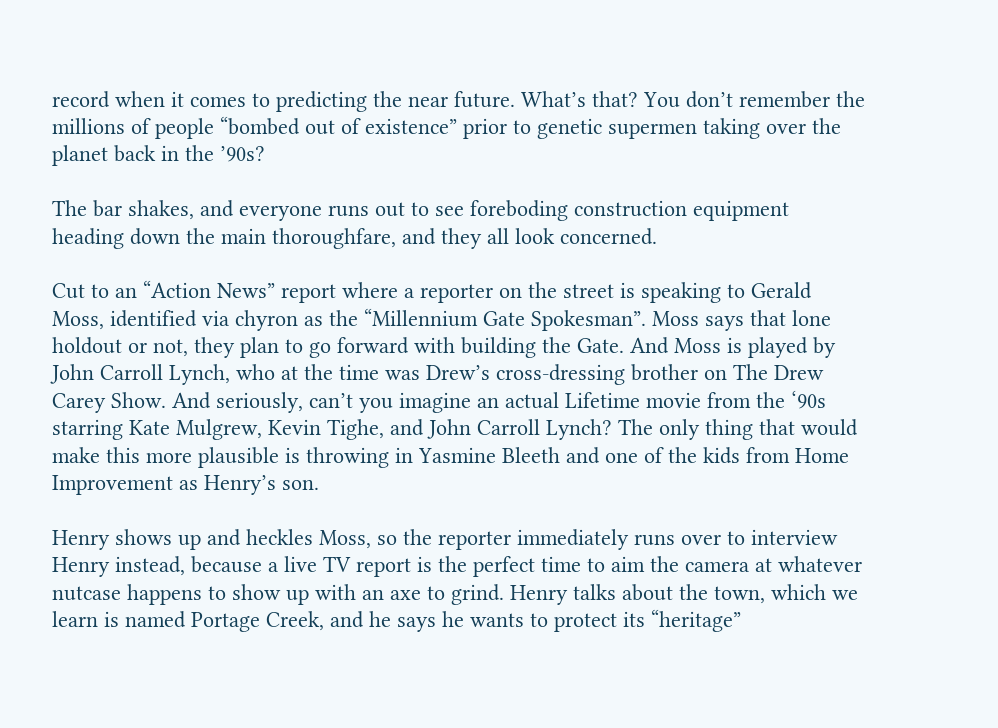record when it comes to predicting the near future. What’s that? You don’t remember the millions of people “bombed out of existence” prior to genetic supermen taking over the planet back in the ’90s?

The bar shakes, and everyone runs out to see foreboding construction equipment heading down the main thoroughfare, and they all look concerned.

Cut to an “Action News” report where a reporter on the street is speaking to Gerald Moss, identified via chyron as the “Millennium Gate Spokesman”. Moss says that lone holdout or not, they plan to go forward with building the Gate. And Moss is played by John Carroll Lynch, who at the time was Drew’s cross-dressing brother on The Drew Carey Show. And seriously, can’t you imagine an actual Lifetime movie from the ‘90s starring Kate Mulgrew, Kevin Tighe, and John Carroll Lynch? The only thing that would make this more plausible is throwing in Yasmine Bleeth and one of the kids from Home Improvement as Henry’s son.

Henry shows up and heckles Moss, so the reporter immediately runs over to interview Henry instead, because a live TV report is the perfect time to aim the camera at whatever nutcase happens to show up with an axe to grind. Henry talks about the town, which we learn is named Portage Creek, and he says he wants to protect its “heritage”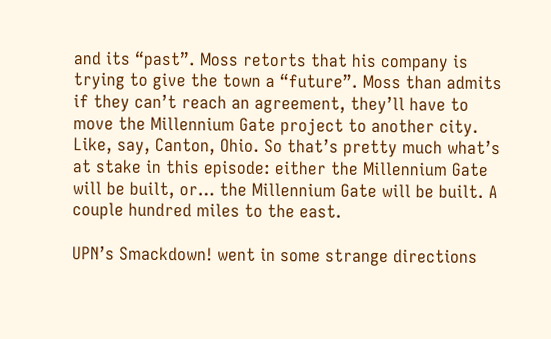and its “past”. Moss retorts that his company is trying to give the town a “future”. Moss than admits if they can’t reach an agreement, they’ll have to move the Millennium Gate project to another city. Like, say, Canton, Ohio. So that’s pretty much what’s at stake in this episode: either the Millennium Gate will be built, or… the Millennium Gate will be built. A couple hundred miles to the east.

UPN’s Smackdown! went in some strange directions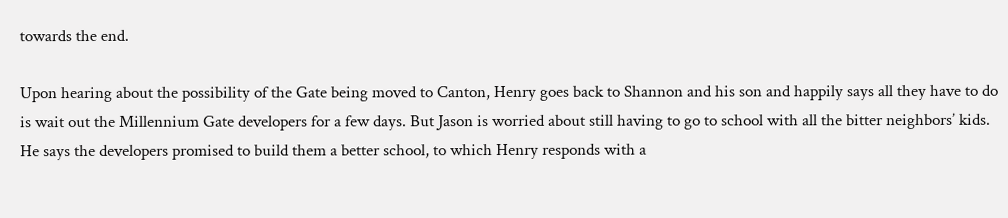towards the end.

Upon hearing about the possibility of the Gate being moved to Canton, Henry goes back to Shannon and his son and happily says all they have to do is wait out the Millennium Gate developers for a few days. But Jason is worried about still having to go to school with all the bitter neighbors’ kids. He says the developers promised to build them a better school, to which Henry responds with a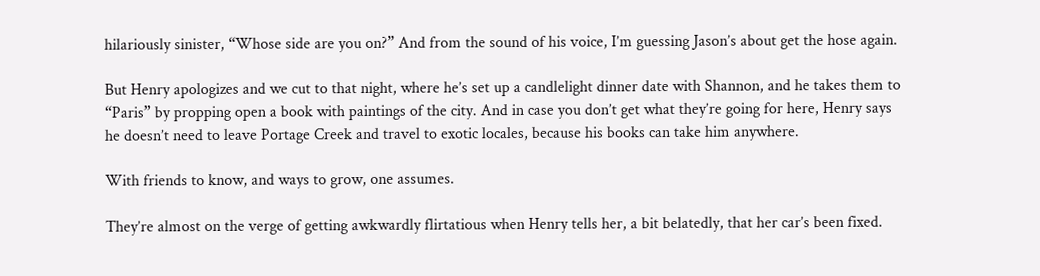hilariously sinister, “Whose side are you on?” And from the sound of his voice, I’m guessing Jason’s about get the hose again.

But Henry apologizes and we cut to that night, where he’s set up a candlelight dinner date with Shannon, and he takes them to “Paris” by propping open a book with paintings of the city. And in case you don’t get what they’re going for here, Henry says he doesn’t need to leave Portage Creek and travel to exotic locales, because his books can take him anywhere.

With friends to know, and ways to grow, one assumes.

They’re almost on the verge of getting awkwardly flirtatious when Henry tells her, a bit belatedly, that her car’s been fixed.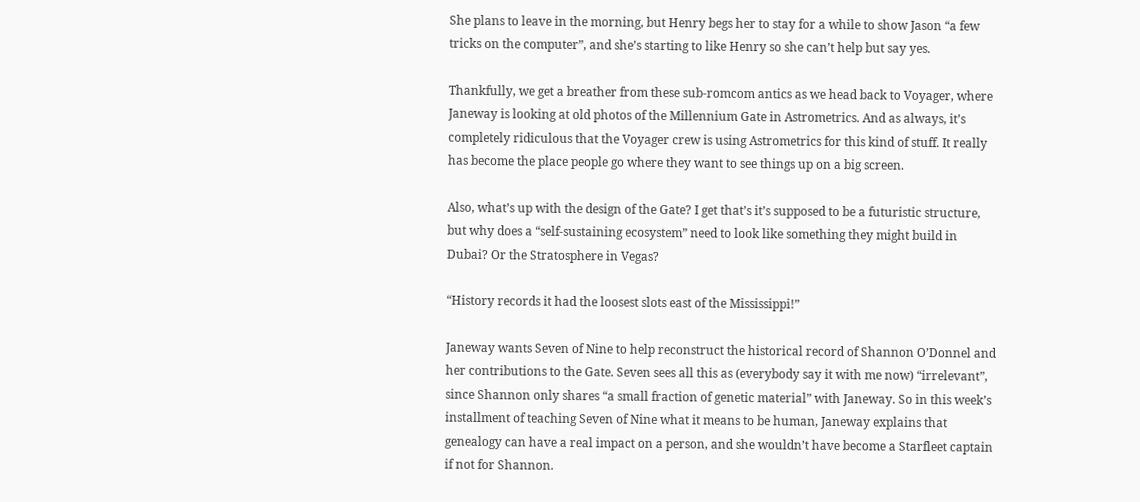She plans to leave in the morning, but Henry begs her to stay for a while to show Jason “a few tricks on the computer”, and she’s starting to like Henry so she can’t help but say yes.

Thankfully, we get a breather from these sub-romcom antics as we head back to Voyager, where Janeway is looking at old photos of the Millennium Gate in Astrometrics. And as always, it’s completely ridiculous that the Voyager crew is using Astrometrics for this kind of stuff. It really has become the place people go where they want to see things up on a big screen.

Also, what’s up with the design of the Gate? I get that’s it’s supposed to be a futuristic structure, but why does a “self-sustaining ecosystem” need to look like something they might build in Dubai? Or the Stratosphere in Vegas?

“History records it had the loosest slots east of the Mississippi!”

Janeway wants Seven of Nine to help reconstruct the historical record of Shannon O’Donnel and her contributions to the Gate. Seven sees all this as (everybody say it with me now) “irrelevant”, since Shannon only shares “a small fraction of genetic material” with Janeway. So in this week’s installment of teaching Seven of Nine what it means to be human, Janeway explains that genealogy can have a real impact on a person, and she wouldn’t have become a Starfleet captain if not for Shannon.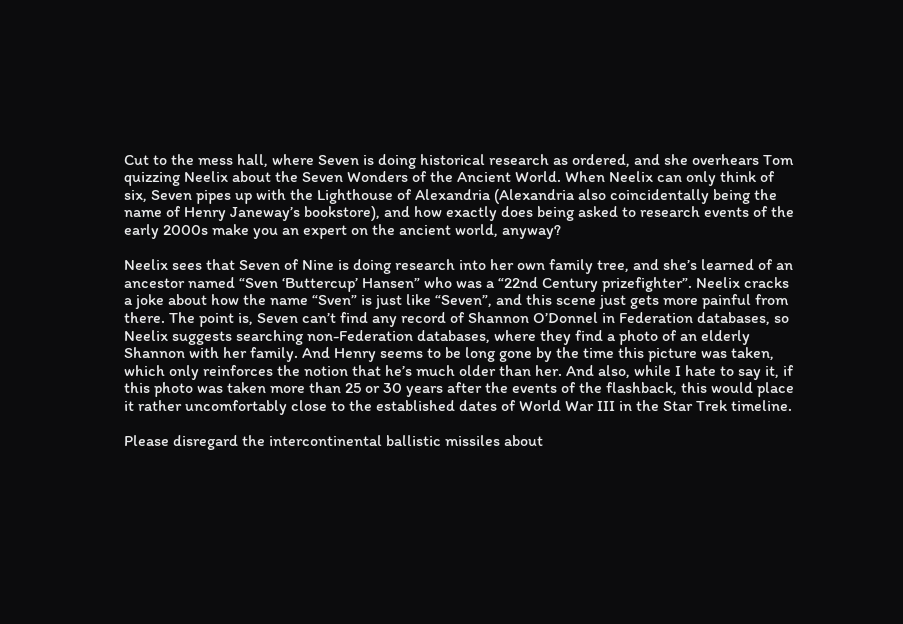Cut to the mess hall, where Seven is doing historical research as ordered, and she overhears Tom quizzing Neelix about the Seven Wonders of the Ancient World. When Neelix can only think of six, Seven pipes up with the Lighthouse of Alexandria (Alexandria also coincidentally being the name of Henry Janeway’s bookstore), and how exactly does being asked to research events of the early 2000s make you an expert on the ancient world, anyway?

Neelix sees that Seven of Nine is doing research into her own family tree, and she’s learned of an ancestor named “Sven ‘Buttercup’ Hansen” who was a “22nd Century prizefighter”. Neelix cracks a joke about how the name “Sven” is just like “Seven”, and this scene just gets more painful from there. The point is, Seven can’t find any record of Shannon O’Donnel in Federation databases, so Neelix suggests searching non-Federation databases, where they find a photo of an elderly Shannon with her family. And Henry seems to be long gone by the time this picture was taken, which only reinforces the notion that he’s much older than her. And also, while I hate to say it, if this photo was taken more than 25 or 30 years after the events of the flashback, this would place it rather uncomfortably close to the established dates of World War III in the Star Trek timeline.

Please disregard the intercontinental ballistic missiles about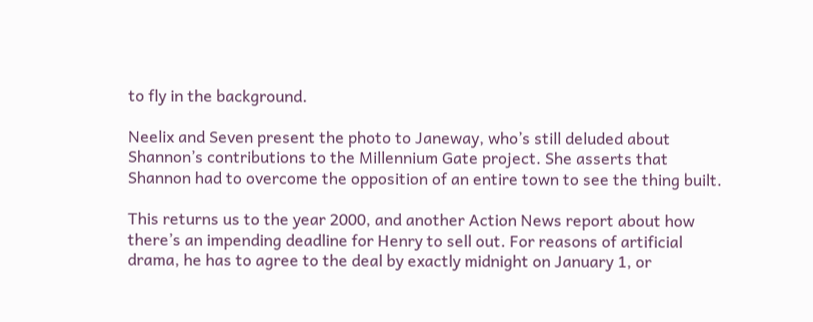to fly in the background.

Neelix and Seven present the photo to Janeway, who’s still deluded about Shannon’s contributions to the Millennium Gate project. She asserts that Shannon had to overcome the opposition of an entire town to see the thing built.

This returns us to the year 2000, and another Action News report about how there’s an impending deadline for Henry to sell out. For reasons of artificial drama, he has to agree to the deal by exactly midnight on January 1, or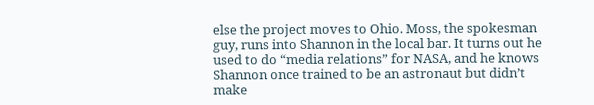else the project moves to Ohio. Moss, the spokesman guy, runs into Shannon in the local bar. It turns out he used to do “media relations” for NASA, and he knows Shannon once trained to be an astronaut but didn’t make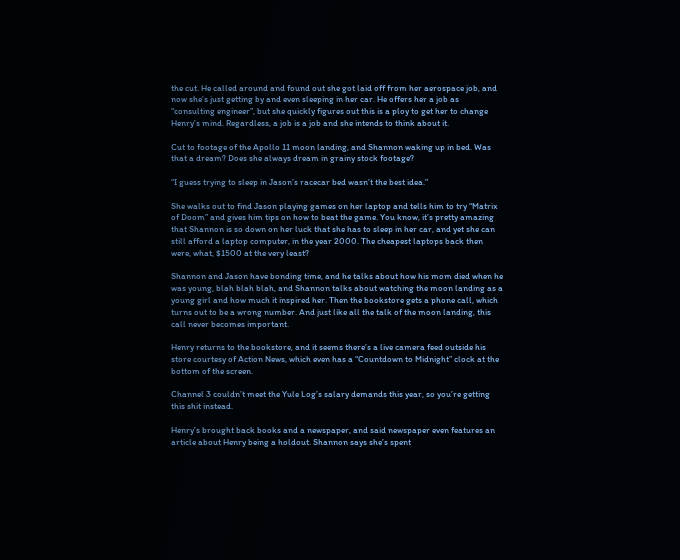the cut. He called around and found out she got laid off from her aerospace job, and now she’s just getting by and even sleeping in her car. He offers her a job as “consulting engineer”, but she quickly figures out this is a ploy to get her to change Henry’s mind. Regardless, a job is a job and she intends to think about it.

Cut to footage of the Apollo 11 moon landing, and Shannon waking up in bed. Was that a dream? Does she always dream in grainy stock footage?

“I guess trying to sleep in Jason’s racecar bed wasn’t the best idea.”

She walks out to find Jason playing games on her laptop and tells him to try “Matrix of Doom” and gives him tips on how to beat the game. You know, it’s pretty amazing that Shannon is so down on her luck that she has to sleep in her car, and yet she can still afford a laptop computer, in the year 2000. The cheapest laptops back then were, what, $1500 at the very least?

Shannon and Jason have bonding time, and he talks about how his mom died when he was young, blah blah blah, and Shannon talks about watching the moon landing as a young girl and how much it inspired her. Then the bookstore gets a phone call, which turns out to be a wrong number. And just like all the talk of the moon landing, this call never becomes important.

Henry returns to the bookstore, and it seems there’s a live camera feed outside his store courtesy of Action News, which even has a “Countdown to Midnight” clock at the bottom of the screen.

Channel 3 couldn’t meet the Yule Log’s salary demands this year, so you’re getting this shit instead.

Henry’s brought back books and a newspaper, and said newspaper even features an article about Henry being a holdout. Shannon says she’s spent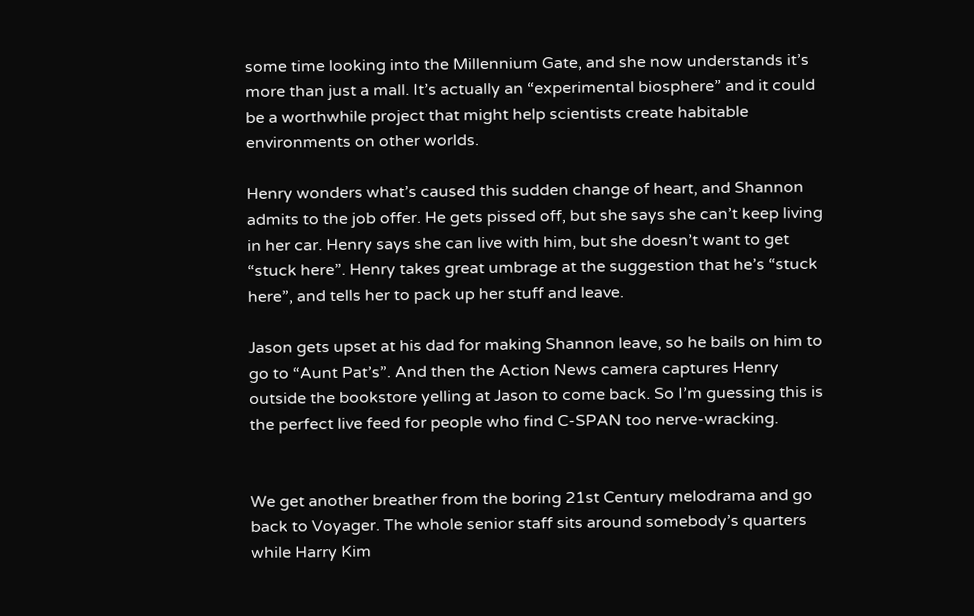some time looking into the Millennium Gate, and she now understands it’s more than just a mall. It’s actually an “experimental biosphere” and it could be a worthwhile project that might help scientists create habitable environments on other worlds.

Henry wonders what’s caused this sudden change of heart, and Shannon admits to the job offer. He gets pissed off, but she says she can’t keep living in her car. Henry says she can live with him, but she doesn’t want to get “stuck here”. Henry takes great umbrage at the suggestion that he’s “stuck here”, and tells her to pack up her stuff and leave.

Jason gets upset at his dad for making Shannon leave, so he bails on him to go to “Aunt Pat’s”. And then the Action News camera captures Henry outside the bookstore yelling at Jason to come back. So I’m guessing this is the perfect live feed for people who find C-SPAN too nerve-wracking.


We get another breather from the boring 21st Century melodrama and go back to Voyager. The whole senior staff sits around somebody’s quarters while Harry Kim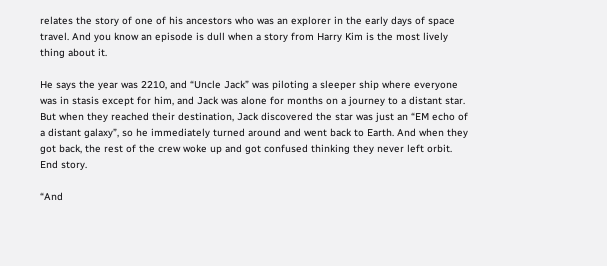relates the story of one of his ancestors who was an explorer in the early days of space travel. And you know an episode is dull when a story from Harry Kim is the most lively thing about it.

He says the year was 2210, and “Uncle Jack” was piloting a sleeper ship where everyone was in stasis except for him, and Jack was alone for months on a journey to a distant star. But when they reached their destination, Jack discovered the star was just an “EM echo of a distant galaxy”, so he immediately turned around and went back to Earth. And when they got back, the rest of the crew woke up and got confused thinking they never left orbit. End story.

“And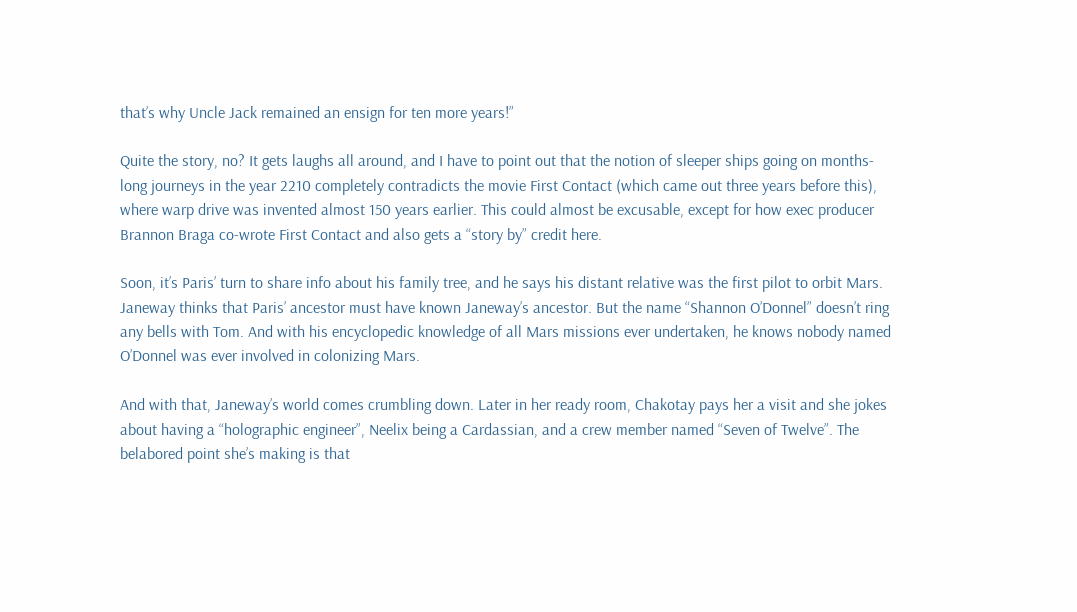that’s why Uncle Jack remained an ensign for ten more years!”

Quite the story, no? It gets laughs all around, and I have to point out that the notion of sleeper ships going on months-long journeys in the year 2210 completely contradicts the movie First Contact (which came out three years before this), where warp drive was invented almost 150 years earlier. This could almost be excusable, except for how exec producer Brannon Braga co-wrote First Contact and also gets a “story by” credit here.

Soon, it’s Paris’ turn to share info about his family tree, and he says his distant relative was the first pilot to orbit Mars. Janeway thinks that Paris’ ancestor must have known Janeway’s ancestor. But the name “Shannon O’Donnel” doesn’t ring any bells with Tom. And with his encyclopedic knowledge of all Mars missions ever undertaken, he knows nobody named O’Donnel was ever involved in colonizing Mars.

And with that, Janeway’s world comes crumbling down. Later in her ready room, Chakotay pays her a visit and she jokes about having a “holographic engineer”, Neelix being a Cardassian, and a crew member named “Seven of Twelve”. The belabored point she’s making is that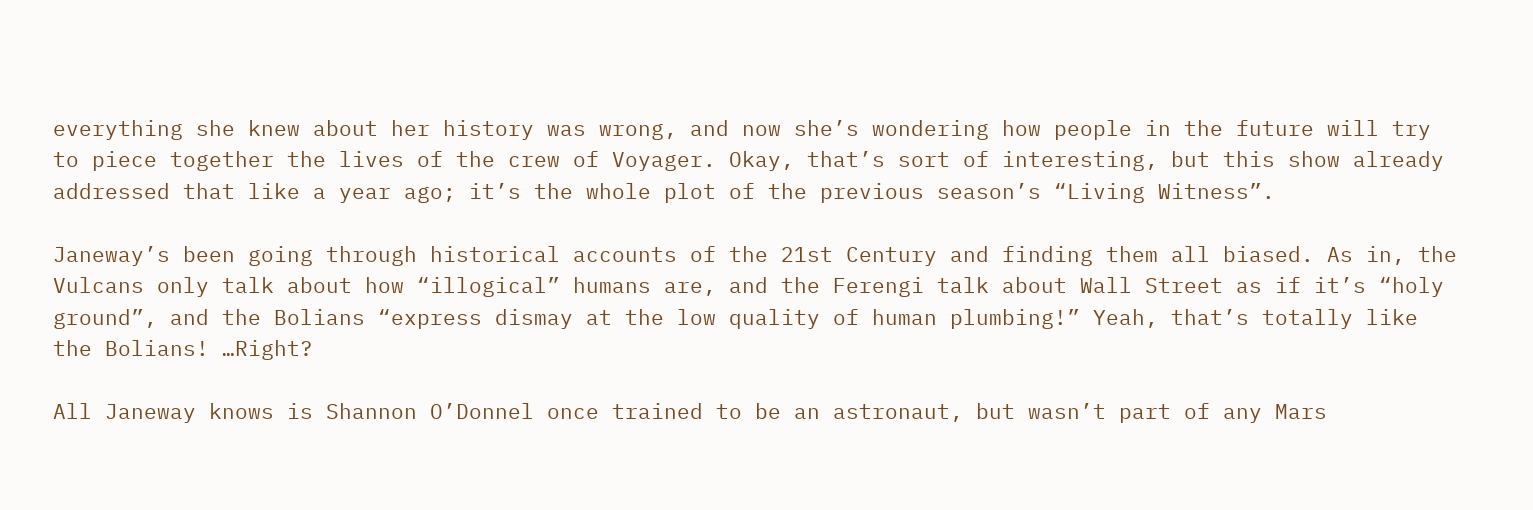everything she knew about her history was wrong, and now she’s wondering how people in the future will try to piece together the lives of the crew of Voyager. Okay, that’s sort of interesting, but this show already addressed that like a year ago; it’s the whole plot of the previous season’s “Living Witness”.

Janeway’s been going through historical accounts of the 21st Century and finding them all biased. As in, the Vulcans only talk about how “illogical” humans are, and the Ferengi talk about Wall Street as if it’s “holy ground”, and the Bolians “express dismay at the low quality of human plumbing!” Yeah, that’s totally like the Bolians! …Right?

All Janeway knows is Shannon O’Donnel once trained to be an astronaut, but wasn’t part of any Mars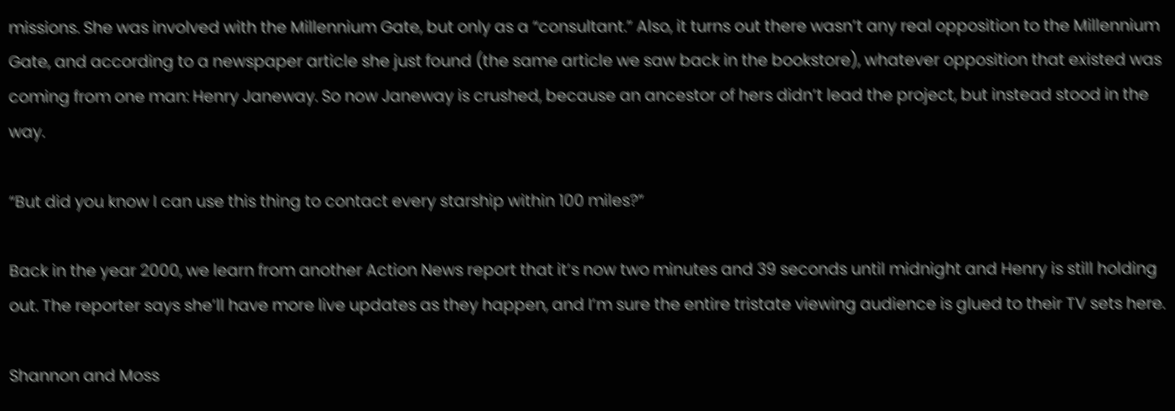missions. She was involved with the Millennium Gate, but only as a “consultant.” Also, it turns out there wasn’t any real opposition to the Millennium Gate, and according to a newspaper article she just found (the same article we saw back in the bookstore), whatever opposition that existed was coming from one man: Henry Janeway. So now Janeway is crushed, because an ancestor of hers didn’t lead the project, but instead stood in the way.

“But did you know I can use this thing to contact every starship within 100 miles?”

Back in the year 2000, we learn from another Action News report that it’s now two minutes and 39 seconds until midnight and Henry is still holding out. The reporter says she’ll have more live updates as they happen, and I’m sure the entire tristate viewing audience is glued to their TV sets here.

Shannon and Moss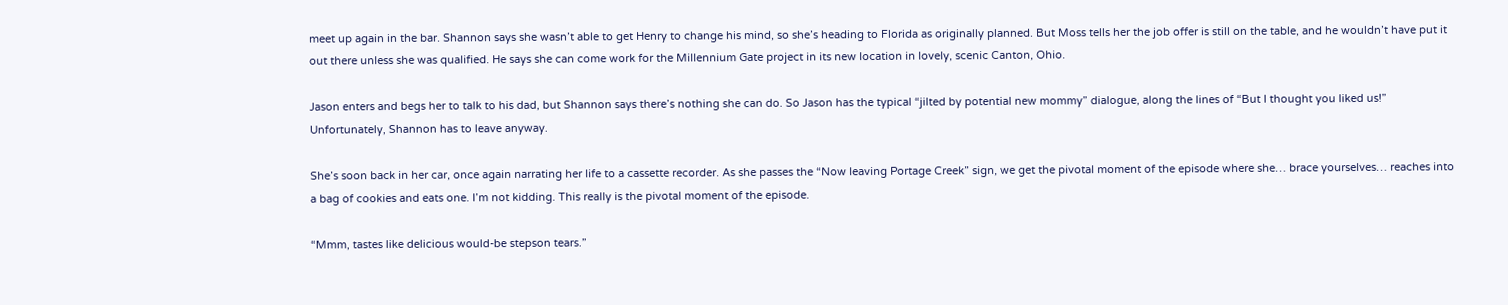meet up again in the bar. Shannon says she wasn’t able to get Henry to change his mind, so she’s heading to Florida as originally planned. But Moss tells her the job offer is still on the table, and he wouldn’t have put it out there unless she was qualified. He says she can come work for the Millennium Gate project in its new location in lovely, scenic Canton, Ohio.

Jason enters and begs her to talk to his dad, but Shannon says there’s nothing she can do. So Jason has the typical “jilted by potential new mommy” dialogue, along the lines of “But I thought you liked us!” Unfortunately, Shannon has to leave anyway.

She’s soon back in her car, once again narrating her life to a cassette recorder. As she passes the “Now leaving Portage Creek” sign, we get the pivotal moment of the episode where she… brace yourselves… reaches into a bag of cookies and eats one. I’m not kidding. This really is the pivotal moment of the episode.

“Mmm, tastes like delicious would-be stepson tears.”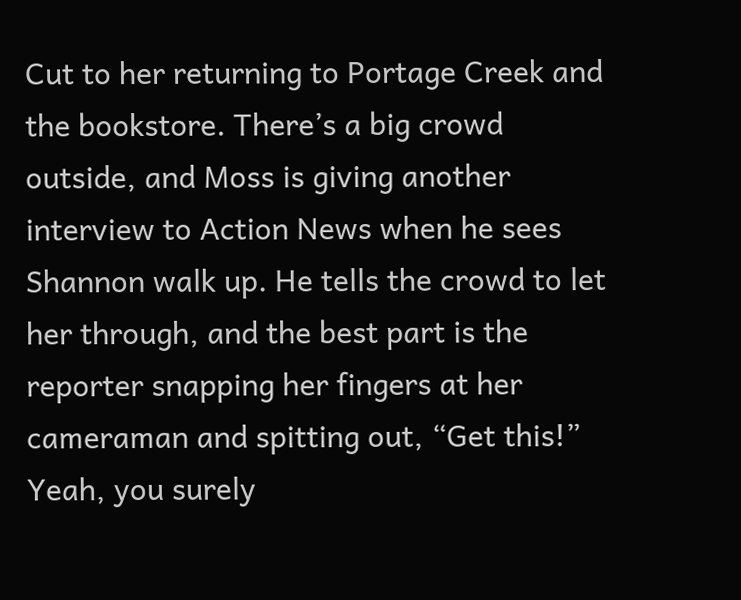Cut to her returning to Portage Creek and the bookstore. There’s a big crowd outside, and Moss is giving another interview to Action News when he sees Shannon walk up. He tells the crowd to let her through, and the best part is the reporter snapping her fingers at her cameraman and spitting out, “Get this!” Yeah, you surely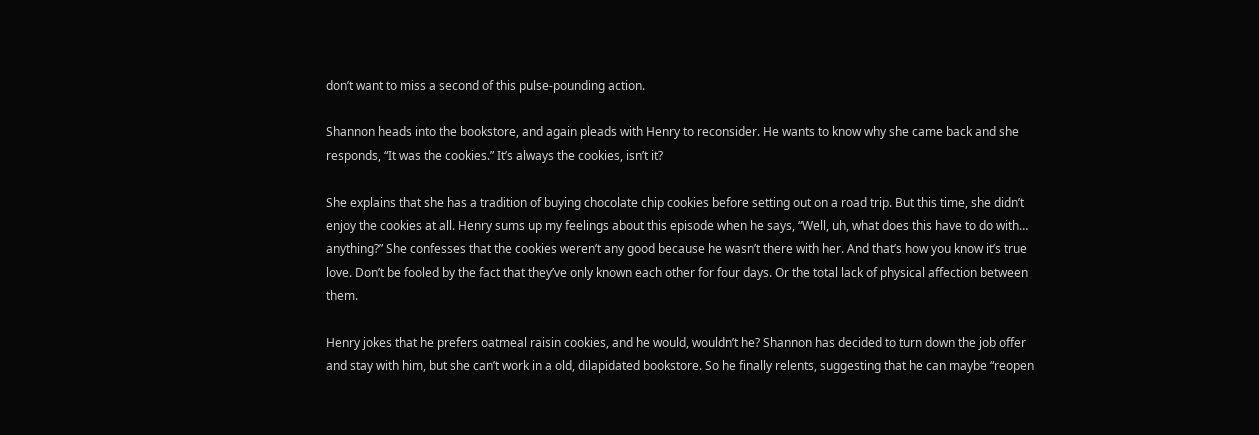don’t want to miss a second of this pulse-pounding action.

Shannon heads into the bookstore, and again pleads with Henry to reconsider. He wants to know why she came back and she responds, “It was the cookies.” It’s always the cookies, isn’t it?

She explains that she has a tradition of buying chocolate chip cookies before setting out on a road trip. But this time, she didn’t enjoy the cookies at all. Henry sums up my feelings about this episode when he says, “Well, uh, what does this have to do with… anything?” She confesses that the cookies weren’t any good because he wasn’t there with her. And that’s how you know it’s true love. Don’t be fooled by the fact that they’ve only known each other for four days. Or the total lack of physical affection between them.

Henry jokes that he prefers oatmeal raisin cookies, and he would, wouldn’t he? Shannon has decided to turn down the job offer and stay with him, but she can’t work in a old, dilapidated bookstore. So he finally relents, suggesting that he can maybe “reopen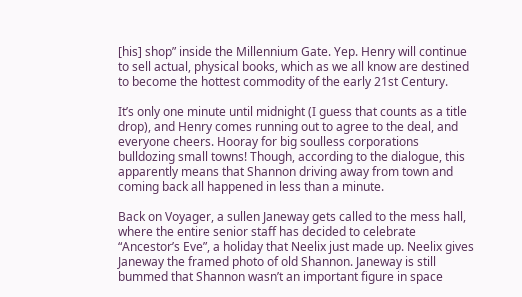[his] shop” inside the Millennium Gate. Yep. Henry will continue to sell actual, physical books, which as we all know are destined to become the hottest commodity of the early 21st Century.

It’s only one minute until midnight (I guess that counts as a title drop), and Henry comes running out to agree to the deal, and everyone cheers. Hooray for big soulless corporations bulldozing small towns! Though, according to the dialogue, this apparently means that Shannon driving away from town and coming back all happened in less than a minute.

Back on Voyager, a sullen Janeway gets called to the mess hall, where the entire senior staff has decided to celebrate “Ancestor’s Eve”, a holiday that Neelix just made up. Neelix gives Janeway the framed photo of old Shannon. Janeway is still bummed that Shannon wasn’t an important figure in space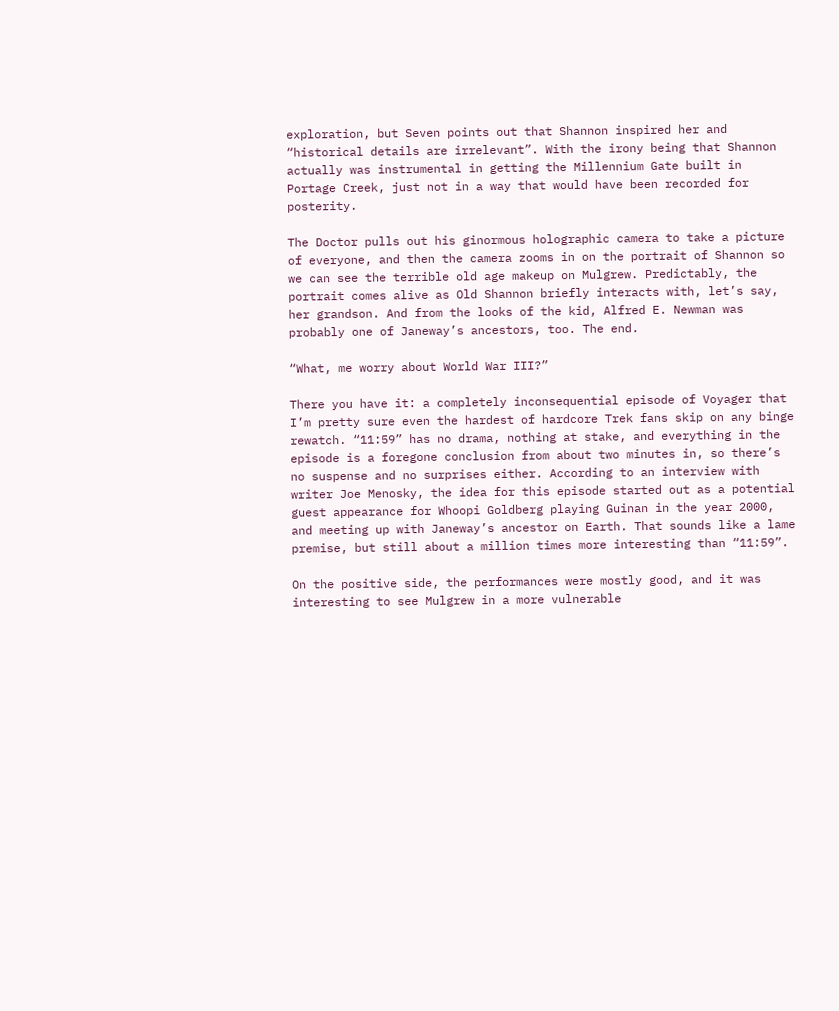exploration, but Seven points out that Shannon inspired her and “historical details are irrelevant”. With the irony being that Shannon actually was instrumental in getting the Millennium Gate built in Portage Creek, just not in a way that would have been recorded for posterity.

The Doctor pulls out his ginormous holographic camera to take a picture of everyone, and then the camera zooms in on the portrait of Shannon so we can see the terrible old age makeup on Mulgrew. Predictably, the portrait comes alive as Old Shannon briefly interacts with, let’s say, her grandson. And from the looks of the kid, Alfred E. Newman was probably one of Janeway’s ancestors, too. The end.

“What, me worry about World War III?”

There you have it: a completely inconsequential episode of Voyager that I’m pretty sure even the hardest of hardcore Trek fans skip on any binge rewatch. “11:59” has no drama, nothing at stake, and everything in the episode is a foregone conclusion from about two minutes in, so there’s no suspense and no surprises either. According to an interview with writer Joe Menosky, the idea for this episode started out as a potential guest appearance for Whoopi Goldberg playing Guinan in the year 2000, and meeting up with Janeway’s ancestor on Earth. That sounds like a lame premise, but still about a million times more interesting than “11:59”.

On the positive side, the performances were mostly good, and it was interesting to see Mulgrew in a more vulnerable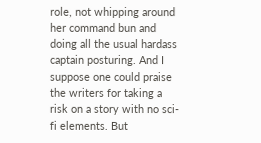role, not whipping around her command bun and doing all the usual hardass captain posturing. And I suppose one could praise the writers for taking a risk on a story with no sci-fi elements. But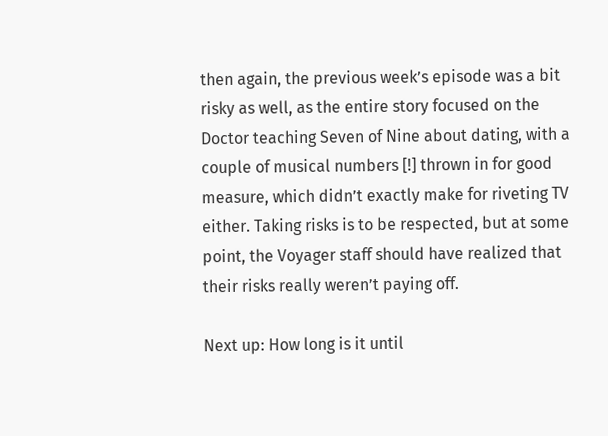then again, the previous week’s episode was a bit risky as well, as the entire story focused on the Doctor teaching Seven of Nine about dating, with a couple of musical numbers [!] thrown in for good measure, which didn’t exactly make for riveting TV either. Taking risks is to be respected, but at some point, the Voyager staff should have realized that their risks really weren’t paying off.

Next up: How long is it until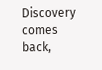Discovery comes back,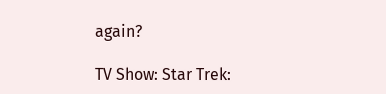again?

TV Show: Star Trek: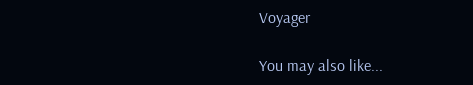Voyager

You may also like...